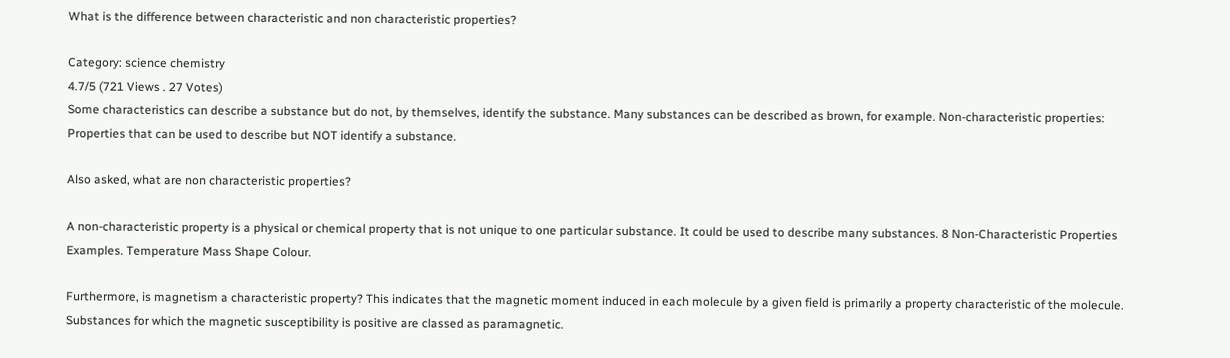What is the difference between characteristic and non characteristic properties?

Category: science chemistry
4.7/5 (721 Views . 27 Votes)
Some characteristics can describe a substance but do not, by themselves, identify the substance. Many substances can be described as brown, for example. Non-characteristic properties: Properties that can be used to describe but NOT identify a substance.

Also asked, what are non characteristic properties?

A non-characteristic property is a physical or chemical property that is not unique to one particular substance. It could be used to describe many substances. 8 Non-Characteristic Properties Examples. Temperature Mass Shape Colour.

Furthermore, is magnetism a characteristic property? This indicates that the magnetic moment induced in each molecule by a given field is primarily a property characteristic of the molecule. Substances for which the magnetic susceptibility is positive are classed as paramagnetic.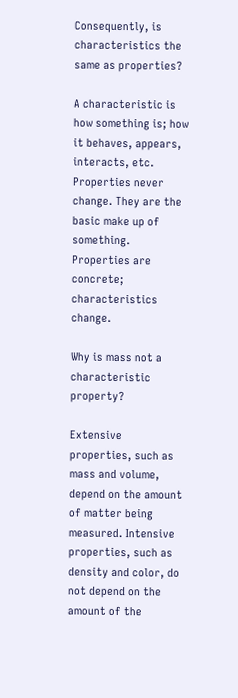Consequently, is characteristics the same as properties?

A characteristic is how something is; how it behaves, appears, interacts, etc. Properties never change. They are the basic make up of something. Properties are concrete; characteristics change.

Why is mass not a characteristic property?

Extensive properties, such as mass and volume, depend on the amount of matter being measured. Intensive properties, such as density and color, do not depend on the amount of the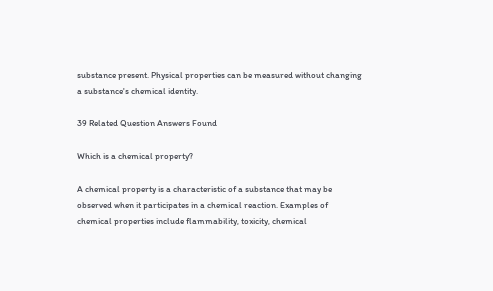substance present. Physical properties can be measured without changing a substance's chemical identity.

39 Related Question Answers Found

Which is a chemical property?

A chemical property is a characteristic of a substance that may be observed when it participates in a chemical reaction. Examples of chemical properties include flammability, toxicity, chemical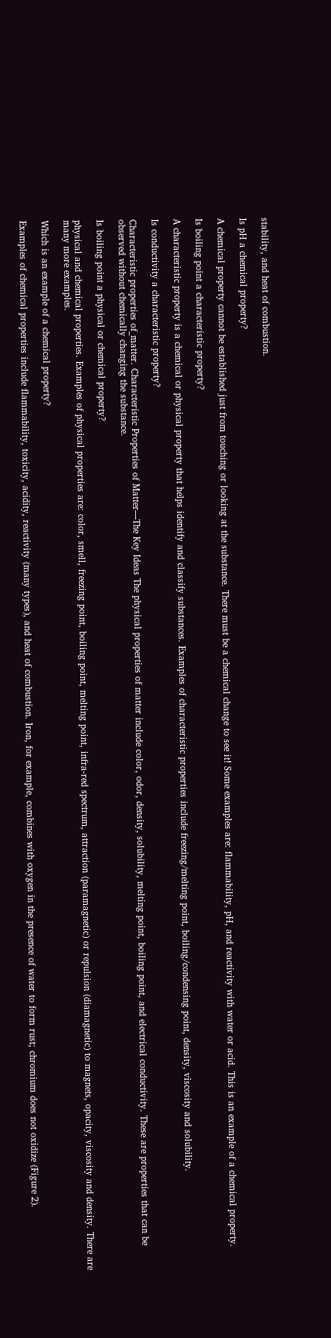stability, and heat of combustion.

Is pH a chemical property?

A chemical property cannot be established just from touching or looking at the substance. There must be a chemical change to see it! Some examples are: flammability, pH, and reactivity with water or acid. This is an example of a chemical property.

Is boiling point a characteristic property?

A characteristic property is a chemical or physical property that helps identify and classify substances. Examples of characteristic properties include freezing/melting point, boiling/condensing point, density, viscosity and solubility.

Is conductivity a characteristic property?

Characteristic properties of_matter. Characteristic Properties of Matter—The Key Ideas The physical properties of matter include color, odor, density, solubility, melting point, boiling point, and electrical conductivity. These are properties that can be observed without chemically changing the substance.

Is boiling point a physical or chemical property?

physical and chemical properties. Examples of physical properties are: color, smell, freezing point, boiling point, melting point, infra-red spectrum, attraction (paramagnetic) or repulsion (diamagnetic) to magnets, opacity, viscosity and density. There are many more examples.

Which is an example of a chemical property?

Examples of chemical properties include flammability, toxicity, acidity, reactivity (many types), and heat of combustion. Iron, for example, combines with oxygen in the presence of water to form rust; chromium does not oxidize (Figure 2).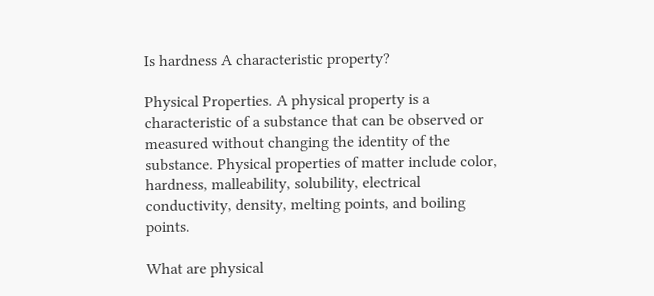Is hardness A characteristic property?

Physical Properties. A physical property is a characteristic of a substance that can be observed or measured without changing the identity of the substance. Physical properties of matter include color, hardness, malleability, solubility, electrical conductivity, density, melting points, and boiling points.

What are physical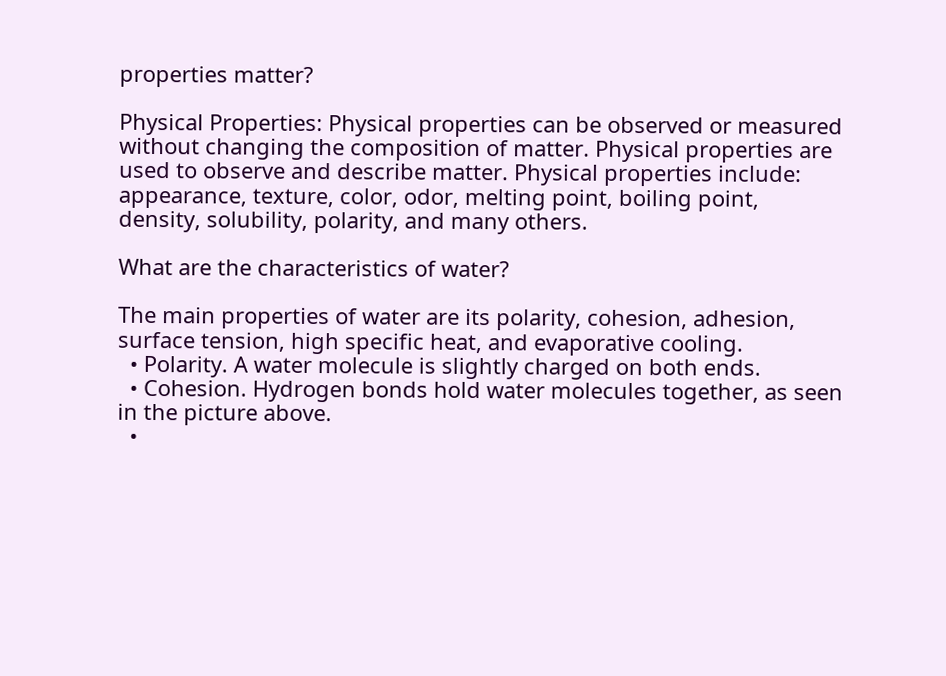properties matter?

Physical Properties: Physical properties can be observed or measured without changing the composition of matter. Physical properties are used to observe and describe matter. Physical properties include: appearance, texture, color, odor, melting point, boiling point, density, solubility, polarity, and many others.

What are the characteristics of water?

The main properties of water are its polarity, cohesion, adhesion, surface tension, high specific heat, and evaporative cooling.
  • Polarity. A water molecule is slightly charged on both ends.
  • Cohesion. Hydrogen bonds hold water molecules together, as seen in the picture above.
  •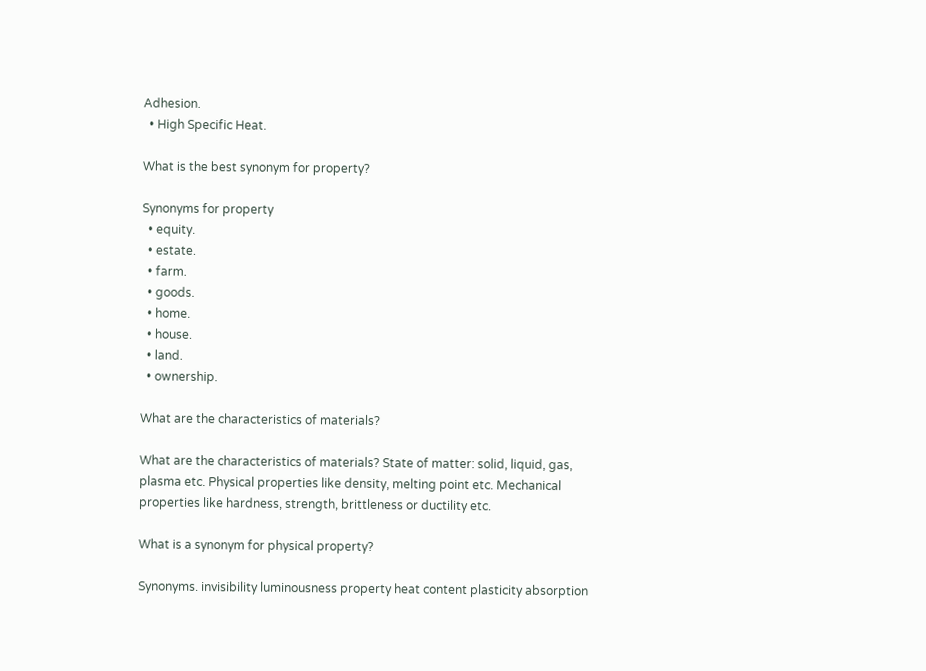Adhesion.
  • High Specific Heat.

What is the best synonym for property?

Synonyms for property
  • equity.
  • estate.
  • farm.
  • goods.
  • home.
  • house.
  • land.
  • ownership.

What are the characteristics of materials?

What are the characteristics of materials? State of matter: solid, liquid, gas, plasma etc. Physical properties like density, melting point etc. Mechanical properties like hardness, strength, brittleness or ductility etc.

What is a synonym for physical property?

Synonyms. invisibility luminousness property heat content plasticity absorption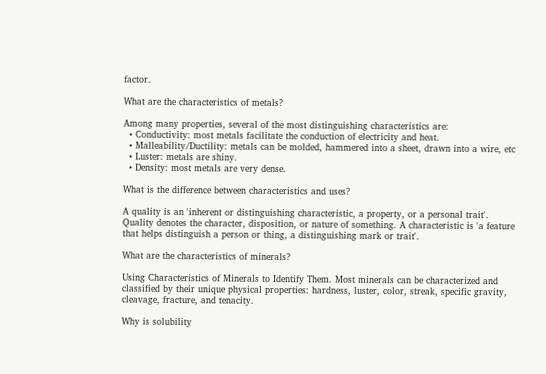factor.

What are the characteristics of metals?

Among many properties, several of the most distinguishing characteristics are:
  • Conductivity: most metals facilitate the conduction of electricity and heat.
  • Malleability/Ductility: metals can be molded, hammered into a sheet, drawn into a wire, etc
  • Luster: metals are shiny.
  • Density: most metals are very dense.

What is the difference between characteristics and uses?

A quality is an 'inherent or distinguishing characteristic, a property, or a personal trait'. Quality denotes the character, disposition, or nature of something. A characteristic is 'a feature that helps distinguish a person or thing, a distinguishing mark or trait'.

What are the characteristics of minerals?

Using Characteristics of Minerals to Identify Them. Most minerals can be characterized and classified by their unique physical properties: hardness, luster, color, streak, specific gravity, cleavage, fracture, and tenacity.

Why is solubility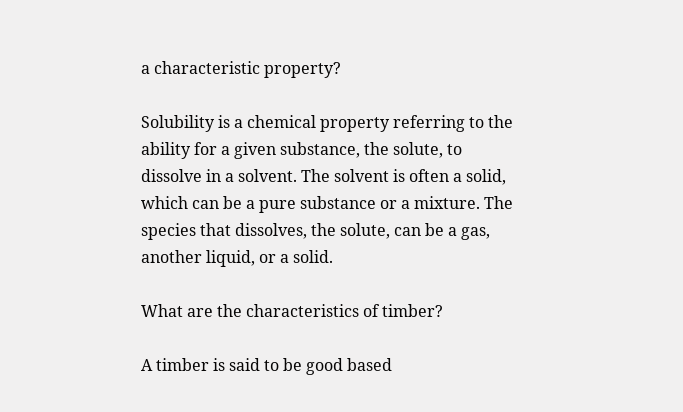a characteristic property?

Solubility is a chemical property referring to the ability for a given substance, the solute, to dissolve in a solvent. The solvent is often a solid, which can be a pure substance or a mixture. The species that dissolves, the solute, can be a gas, another liquid, or a solid.

What are the characteristics of timber?

A timber is said to be good based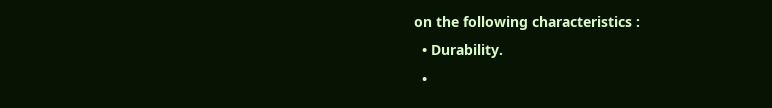on the following characteristics :
  • Durability.
  •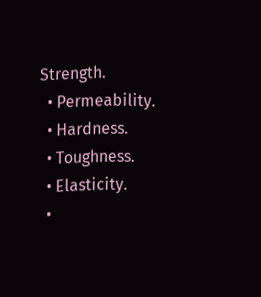Strength.
  • Permeability.
  • Hardness.
  • Toughness.
  • Elasticity.
  •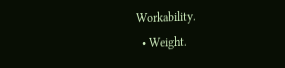Workability.
  • Weight.